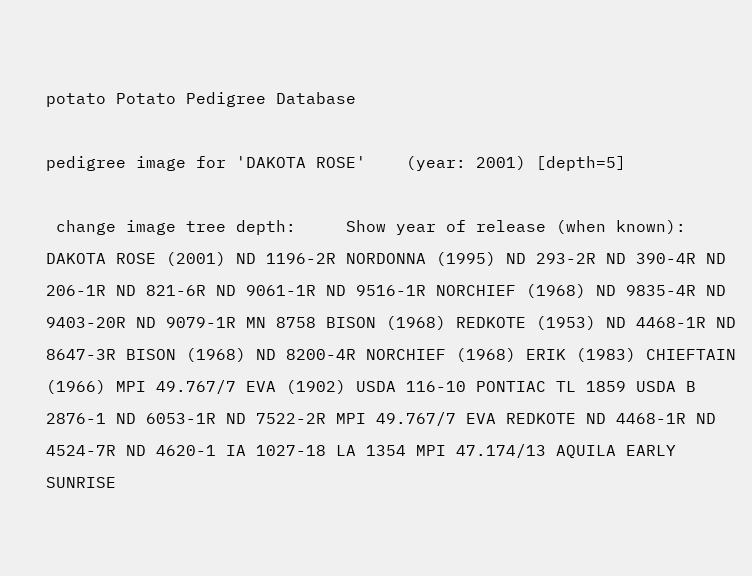potato Potato Pedigree Database

pedigree image for 'DAKOTA ROSE'    (year: 2001) [depth=5]

 change image tree depth:     Show year of release (when known): DAKOTA ROSE (2001) ND 1196-2R NORDONNA (1995) ND 293-2R ND 390-4R ND 206-1R ND 821-6R ND 9061-1R ND 9516-1R NORCHIEF (1968) ND 9835-4R ND 9403-20R ND 9079-1R MN 8758 BISON (1968) REDKOTE (1953) ND 4468-1R ND 8647-3R BISON (1968) ND 8200-4R NORCHIEF (1968) ERIK (1983) CHIEFTAIN (1966) MPI 49.767/7 EVA (1902) USDA 116-10 PONTIAC TL 1859 USDA B 2876-1 ND 6053-1R ND 7522-2R MPI 49.767/7 EVA REDKOTE ND 4468-1R ND 4524-7R ND 4620-1 IA 1027-18 LA 1354 MPI 47.174/13 AQUILA EARLY SUNRISE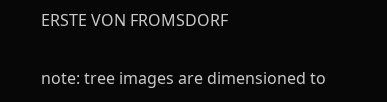ERSTE VON FROMSDORF

note: tree images are dimensioned to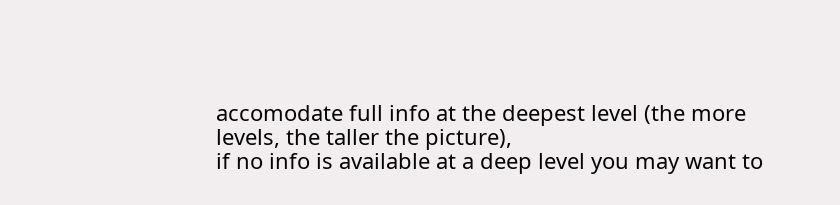accomodate full info at the deepest level (the more levels, the taller the picture),
if no info is available at a deep level you may want to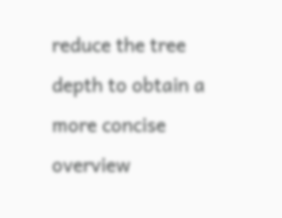reduce the tree depth to obtain a more concise overview